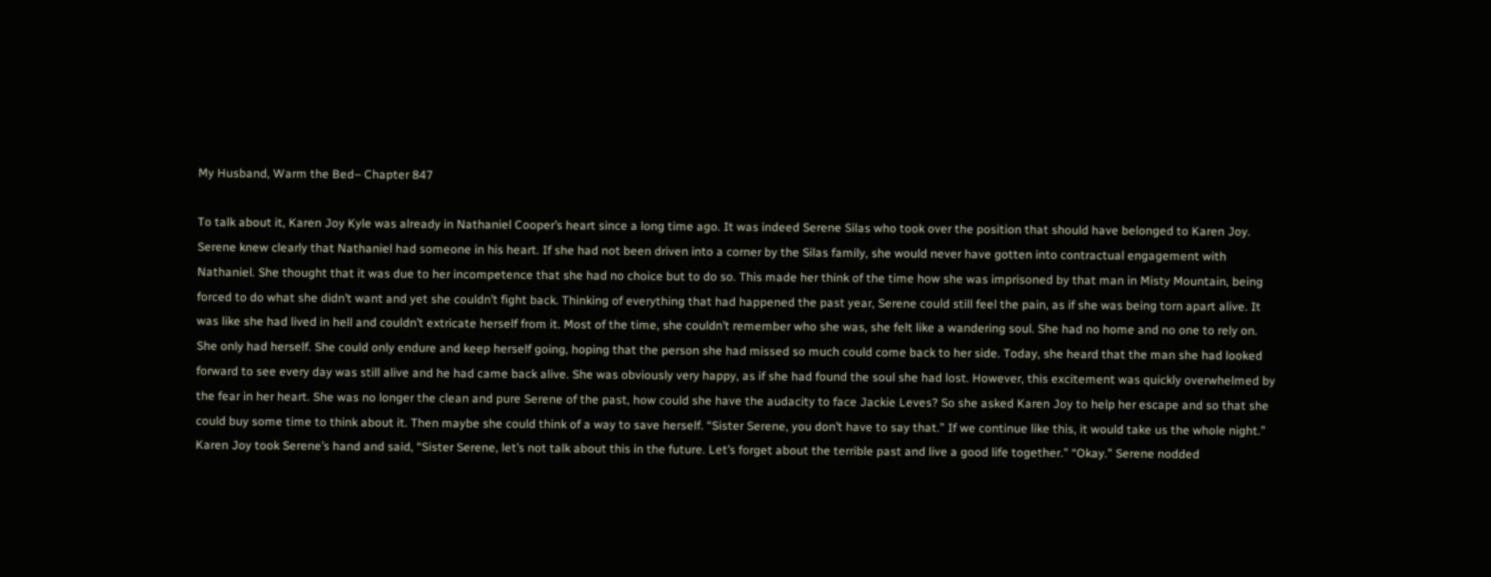My Husband, Warm the Bed– Chapter 847

To talk about it, Karen Joy Kyle was already in Nathaniel Cooper’s heart since a long time ago. It was indeed Serene Silas who took over the position that should have belonged to Karen Joy. Serene knew clearly that Nathaniel had someone in his heart. If she had not been driven into a corner by the Silas family, she would never have gotten into contractual engagement with Nathaniel. She thought that it was due to her incompetence that she had no choice but to do so. This made her think of the time how she was imprisoned by that man in Misty Mountain, being forced to do what she didn’t want and yet she couldn’t fight back. Thinking of everything that had happened the past year, Serene could still feel the pain, as if she was being torn apart alive. It was like she had lived in hell and couldn’t extricate herself from it. Most of the time, she couldn’t remember who she was, she felt like a wandering soul. She had no home and no one to rely on. She only had herself. She could only endure and keep herself going, hoping that the person she had missed so much could come back to her side. Today, she heard that the man she had looked forward to see every day was still alive and he had came back alive. She was obviously very happy, as if she had found the soul she had lost. However, this excitement was quickly overwhelmed by the fear in her heart. She was no longer the clean and pure Serene of the past, how could she have the audacity to face Jackie Leves? So she asked Karen Joy to help her escape and so that she could buy some time to think about it. Then maybe she could think of a way to save herself. “Sister Serene, you don’t have to say that.” If we continue like this, it would take us the whole night.” Karen Joy took Serene’s hand and said, “Sister Serene, let’s not talk about this in the future. Let’s forget about the terrible past and live a good life together.” “Okay.” Serene nodded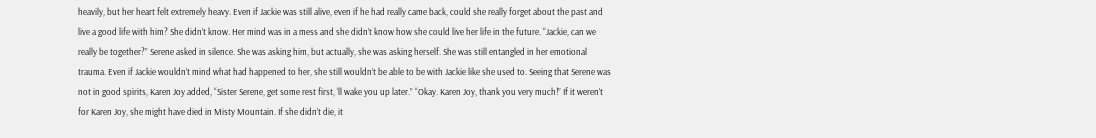heavily, but her heart felt extremely heavy. Even if Jackie was still alive, even if he had really came back, could she really forget about the past and live a good life with him? She didn’t know. Her mind was in a mess and she didn’t know how she could live her life in the future. “Jackie, can we really be together?” Serene asked in silence. She was asking him, but actually, she was asking herself. She was still entangled in her emotional trauma. Even if Jackie wouldn’t mind what had happened to her, she still wouldn’t be able to be with Jackie like she used to. Seeing that Serene was not in good spirits, Karen Joy added, “Sister Serene, get some rest first, ‘ll wake you up later.” “Okay. Karen Joy, thank you very much!” If it weren’t for Karen Joy, she might have died in Misty Mountain. If she didn’t die, it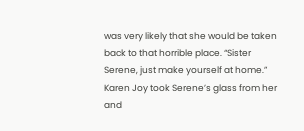was very likely that she would be taken back to that horrible place. “Sister Serene, just make yourself at home.” Karen Joy took Serene’s glass from her and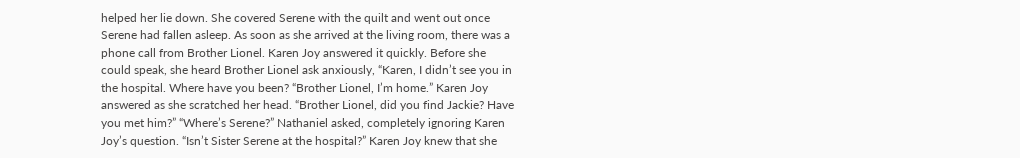helped her lie down. She covered Serene with the quilt and went out once Serene had fallen asleep. As soon as she arrived at the living room, there was a phone call from Brother Lionel. Karen Joy answered it quickly. Before she could speak, she heard Brother Lionel ask anxiously, “Karen, I didn’t see you in the hospital. Where have you been? “Brother Lionel, I’m home.” Karen Joy answered as she scratched her head. “Brother Lionel, did you find Jackie? Have you met him?” “Where’s Serene?” Nathaniel asked, completely ignoring Karen Joy’s question. “Isn’t Sister Serene at the hospital?” Karen Joy knew that she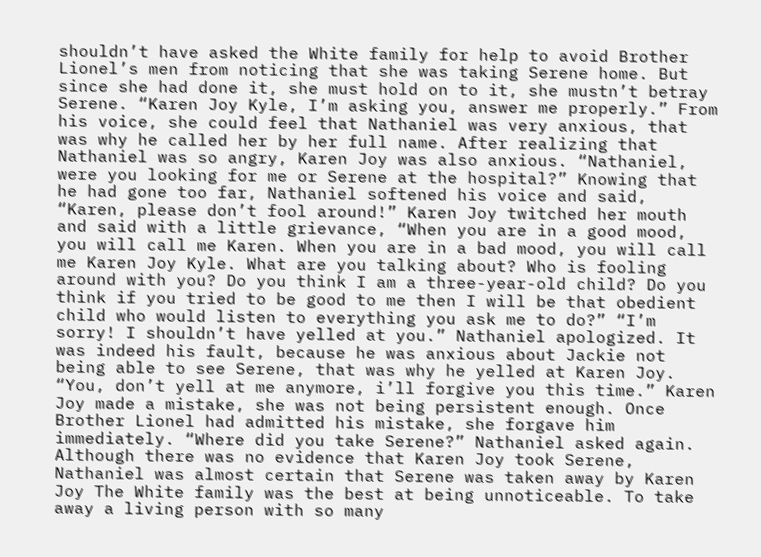shouldn’t have asked the White family for help to avoid Brother Lionel’s men from noticing that she was taking Serene home. But since she had done it, she must hold on to it, she mustn’t betray Serene. “Karen Joy Kyle, I’m asking you, answer me properly.” From his voice, she could feel that Nathaniel was very anxious, that was why he called her by her full name. After realizing that Nathaniel was so angry, Karen Joy was also anxious. “Nathaniel, were you looking for me or Serene at the hospital?” Knowing that he had gone too far, Nathaniel softened his voice and said, “Karen, please don’t fool around!” Karen Joy twitched her mouth and said with a little grievance, “When you are in a good mood, you will call me Karen. When you are in a bad mood, you will call me Karen Joy Kyle. What are you talking about? Who is fooling around with you? Do you think I am a three-year-old child? Do you think if you tried to be good to me then I will be that obedient child who would listen to everything you ask me to do?” “I’m sorry! I shouldn’t have yelled at you.” Nathaniel apologized. It was indeed his fault, because he was anxious about Jackie not being able to see Serene, that was why he yelled at Karen Joy. “You, don’t yell at me anymore, i’ll forgive you this time.” Karen Joy made a mistake, she was not being persistent enough. Once Brother Lionel had admitted his mistake, she forgave him immediately. “Where did you take Serene?” Nathaniel asked again. Although there was no evidence that Karen Joy took Serene, Nathaniel was almost certain that Serene was taken away by Karen Joy The White family was the best at being unnoticeable. To take away a living person with so many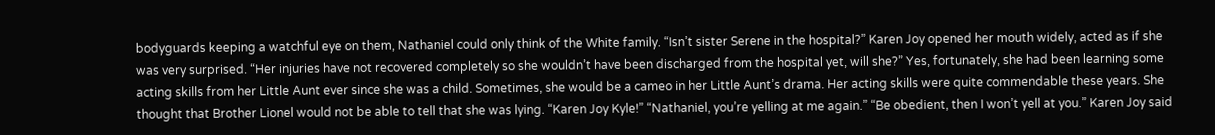bodyguards keeping a watchful eye on them, Nathaniel could only think of the White family. “Isn’t sister Serene in the hospital?” Karen Joy opened her mouth widely, acted as if she was very surprised. “Her injuries have not recovered completely so she wouldn’t have been discharged from the hospital yet, will she?” Yes, fortunately, she had been learning some acting skills from her Little Aunt ever since she was a child. Sometimes, she would be a cameo in her Little Aunt’s drama. Her acting skills were quite commendable these years. She thought that Brother Lionel would not be able to tell that she was lying. “Karen Joy Kyle!” “Nathaniel, you’re yelling at me again.” “Be obedient, then I won’t yell at you.” Karen Joy said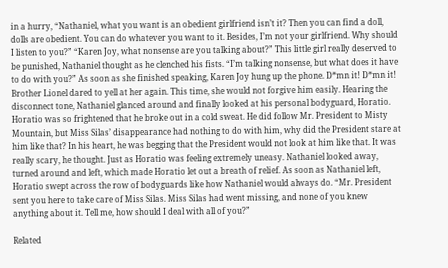in a hurry, “Nathaniel, what you want is an obedient girlfriend isn’t it? Then you can find a doll, dolls are obedient. You can do whatever you want to it. Besides, I’m not your girlfriend. Why should I listen to you?” “Karen Joy, what nonsense are you talking about?” This little girl really deserved to be punished, Nathaniel thought as he clenched his fists. “I’m talking nonsense, but what does it have to do with you?” As soon as she finished speaking, Karen Joy hung up the phone. D*mn it! D*mn it! Brother Lionel dared to yell at her again. This time, she would not forgive him easily. Hearing the disconnect tone, Nathaniel glanced around and finally looked at his personal bodyguard, Horatio. Horatio was so frightened that he broke out in a cold sweat. He did follow Mr. President to Misty Mountain, but Miss Silas’ disappearance had nothing to do with him, why did the President stare at him like that? In his heart, he was begging that the President would not look at him like that. It was really scary, he thought. Just as Horatio was feeling extremely uneasy. Nathaniel looked away, turned around and left, which made Horatio let out a breath of relief. As soon as Nathaniel left, Horatio swept across the row of bodyguards like how Nathaniel would always do. “Mr. President sent you here to take care of Miss Silas. Miss Silas had went missing, and none of you knew anything about it. Tell me, how should I deal with all of you?”

Related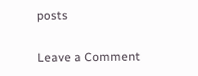posts

Leave a Comment